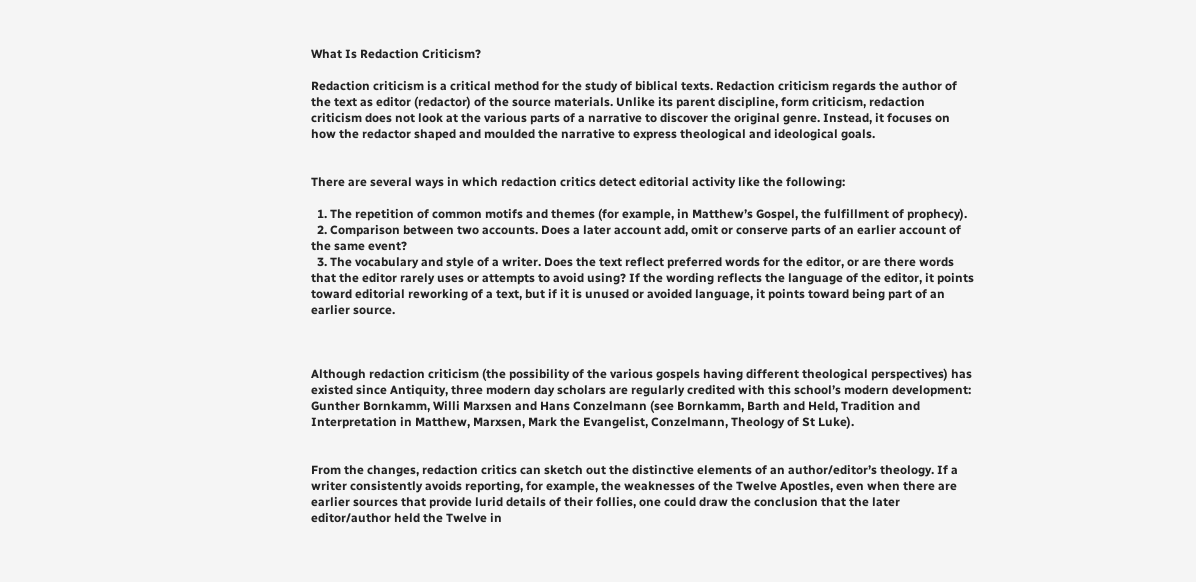What Is Redaction Criticism?

Redaction criticism is a critical method for the study of biblical texts. Redaction criticism regards the author of the text as editor (redactor) of the source materials. Unlike its parent discipline, form criticism, redaction criticism does not look at the various parts of a narrative to discover the original genre. Instead, it focuses on how the redactor shaped and moulded the narrative to express theological and ideological goals.


There are several ways in which redaction critics detect editorial activity like the following:

  1. The repetition of common motifs and themes (for example, in Matthew’s Gospel, the fulfillment of prophecy).
  2. Comparison between two accounts. Does a later account add, omit or conserve parts of an earlier account of the same event?
  3. The vocabulary and style of a writer. Does the text reflect preferred words for the editor, or are there words that the editor rarely uses or attempts to avoid using? If the wording reflects the language of the editor, it points toward editorial reworking of a text, but if it is unused or avoided language, it points toward being part of an earlier source.



Although redaction criticism (the possibility of the various gospels having different theological perspectives) has existed since Antiquity, three modern day scholars are regularly credited with this school’s modern development: Gunther Bornkamm, Willi Marxsen and Hans Conzelmann (see Bornkamm, Barth and Held, Tradition and Interpretation in Matthew, Marxsen, Mark the Evangelist, Conzelmann, Theology of St Luke).


From the changes, redaction critics can sketch out the distinctive elements of an author/editor’s theology. If a writer consistently avoids reporting, for example, the weaknesses of the Twelve Apostles, even when there are earlier sources that provide lurid details of their follies, one could draw the conclusion that the later editor/author held the Twelve in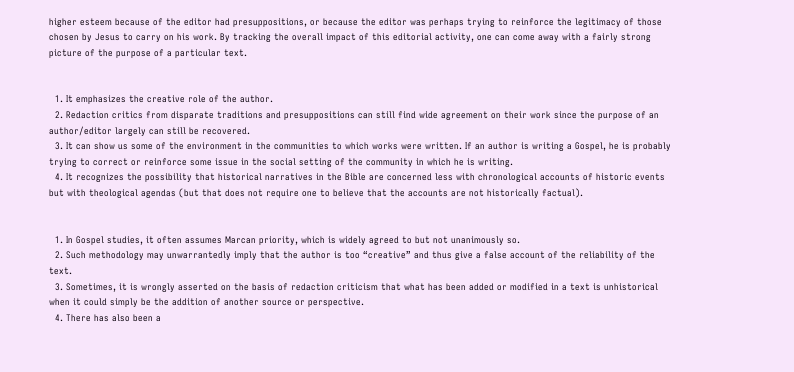higher esteem because of the editor had presuppositions, or because the editor was perhaps trying to reinforce the legitimacy of those chosen by Jesus to carry on his work. By tracking the overall impact of this editorial activity, one can come away with a fairly strong picture of the purpose of a particular text.


  1. It emphasizes the creative role of the author.
  2. Redaction critics from disparate traditions and presuppositions can still find wide agreement on their work since the purpose of an author/editor largely can still be recovered.
  3. It can show us some of the environment in the communities to which works were written. If an author is writing a Gospel, he is probably trying to correct or reinforce some issue in the social setting of the community in which he is writing.
  4. It recognizes the possibility that historical narratives in the Bible are concerned less with chronological accounts of historic events but with theological agendas (but that does not require one to believe that the accounts are not historically factual).


  1. In Gospel studies, it often assumes Marcan priority, which is widely agreed to but not unanimously so.
  2. Such methodology may unwarrantedly imply that the author is too “creative” and thus give a false account of the reliability of the text.
  3. Sometimes, it is wrongly asserted on the basis of redaction criticism that what has been added or modified in a text is unhistorical when it could simply be the addition of another source or perspective.
  4. There has also been a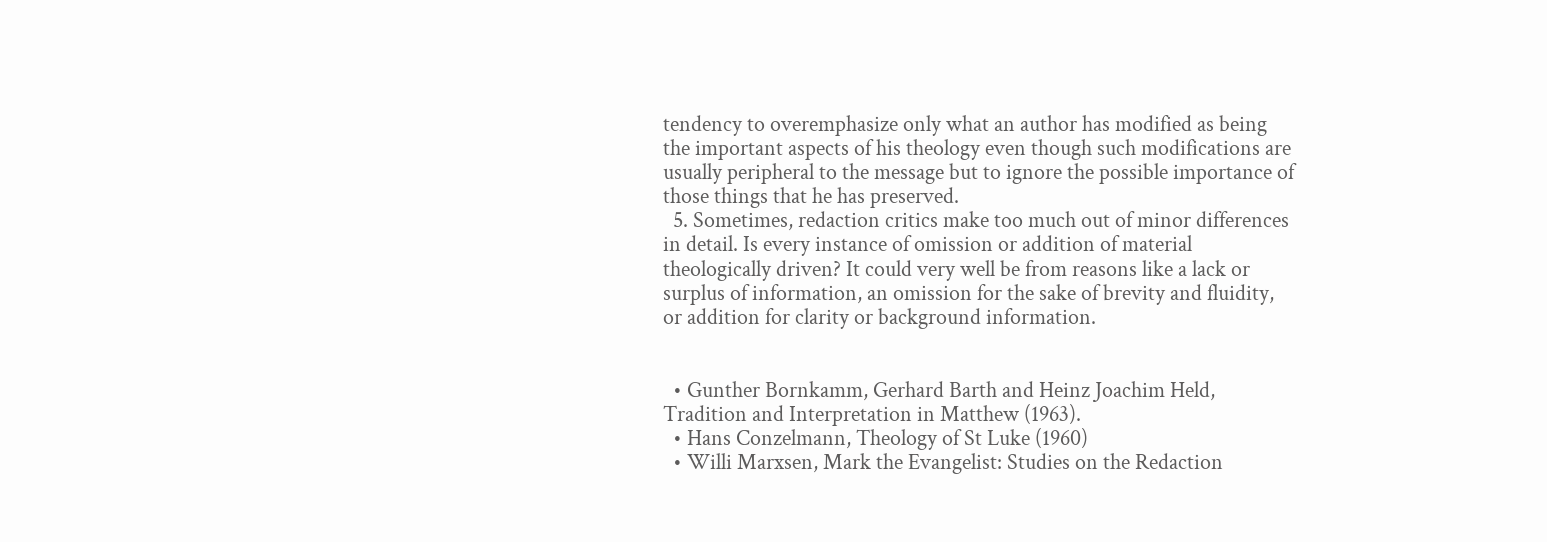tendency to overemphasize only what an author has modified as being the important aspects of his theology even though such modifications are usually peripheral to the message but to ignore the possible importance of those things that he has preserved.
  5. Sometimes, redaction critics make too much out of minor differences in detail. Is every instance of omission or addition of material theologically driven? It could very well be from reasons like a lack or surplus of information, an omission for the sake of brevity and fluidity, or addition for clarity or background information.


  • Gunther Bornkamm, Gerhard Barth and Heinz Joachim Held, Tradition and Interpretation in Matthew (1963).
  • Hans Conzelmann, Theology of St Luke (1960)
  • Willi Marxsen, Mark the Evangelist: Studies on the Redaction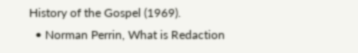History of the Gospel (1969).
  • Norman Perrin, What is Redaction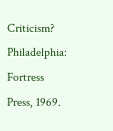Criticism? Philadelphia: Fortress Press, 1969.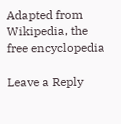Adapted from Wikipedia, the free encyclopedia

Leave a Reply